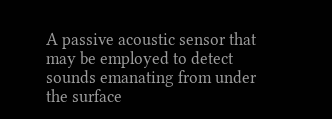A passive acoustic sensor that may be employed to detect sounds emanating from under the surface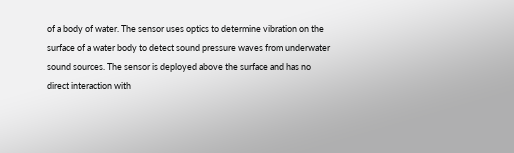of a body of water. The sensor uses optics to determine vibration on the surface of a water body to detect sound pressure waves from underwater sound sources. The sensor is deployed above the surface and has no direct interaction with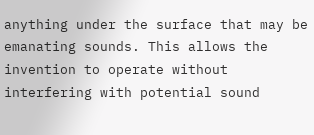anything under the surface that may be emanating sounds. This allows the invention to operate without interfering with potential sound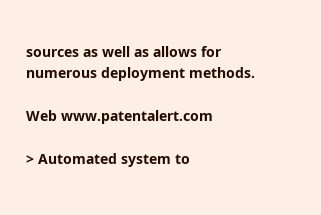sources as well as allows for numerous deployment methods.

Web www.patentalert.com

> Automated system to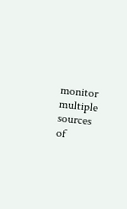monitor multiple sources of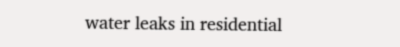water leaks in residential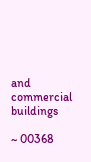and commercial buildings

~ 00368